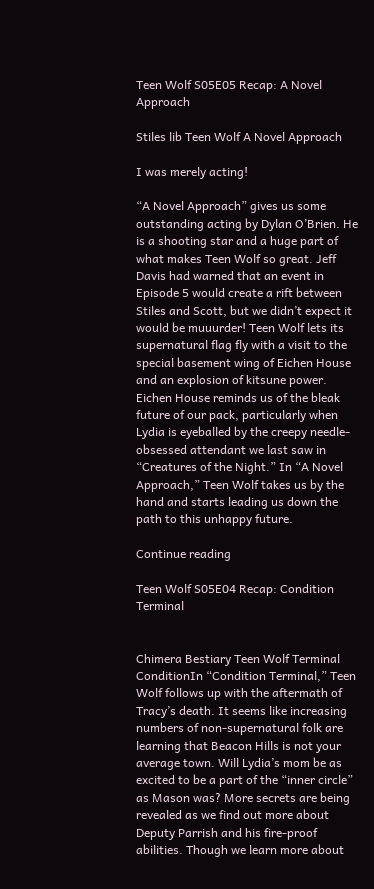Teen Wolf S05E05 Recap: A Novel Approach

Stiles lib Teen Wolf A Novel Approach

I was merely acting!

“A Novel Approach” gives us some outstanding acting by Dylan O’Brien. He is a shooting star and a huge part of what makes Teen Wolf so great. Jeff Davis had warned that an event in Episode 5 would create a rift between Stiles and Scott, but we didn’t expect it would be muuurder! Teen Wolf lets its supernatural flag fly with a visit to the special basement wing of Eichen House and an explosion of kitsune power. Eichen House reminds us of the bleak future of our pack, particularly when Lydia is eyeballed by the creepy needle-obsessed attendant we last saw in “Creatures of the Night.” In “A Novel Approach,” Teen Wolf takes us by the hand and starts leading us down the path to this unhappy future.

Continue reading

Teen Wolf S05E04 Recap: Condition Terminal


Chimera Bestiary Teen Wolf Terminal ConditionIn “Condition Terminal,” Teen Wolf follows up with the aftermath of Tracy’s death. It seems like increasing numbers of non-supernatural folk are learning that Beacon Hills is not your average town. Will Lydia’s mom be as excited to be a part of the “inner circle” as Mason was? More secrets are being revealed as we find out more about Deputy Parrish and his fire-proof abilities. Though we learn more about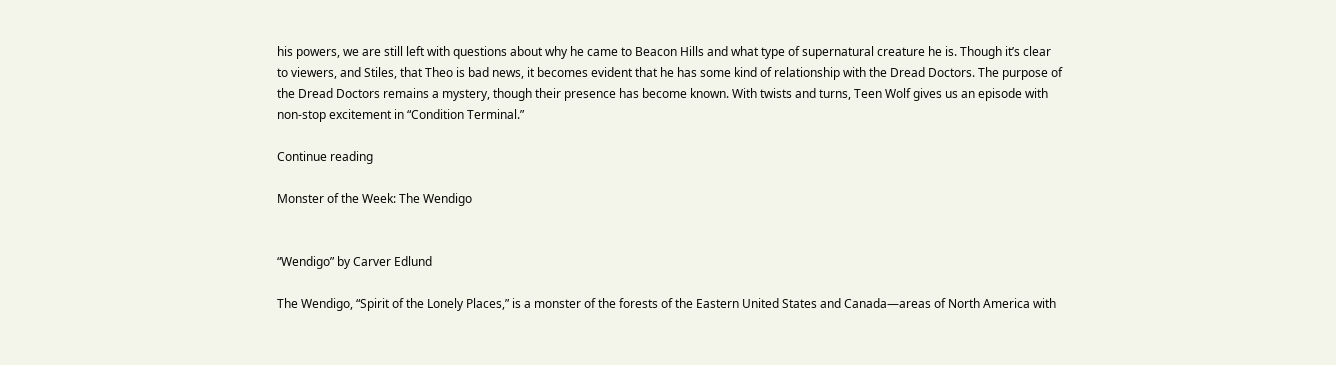his powers, we are still left with questions about why he came to Beacon Hills and what type of supernatural creature he is. Though it’s clear to viewers, and Stiles, that Theo is bad news, it becomes evident that he has some kind of relationship with the Dread Doctors. The purpose of the Dread Doctors remains a mystery, though their presence has become known. With twists and turns, Teen Wolf gives us an episode with non-stop excitement in “Condition Terminal.”

Continue reading

Monster of the Week: The Wendigo


“Wendigo” by Carver Edlund

The Wendigo, “Spirit of the Lonely Places,” is a monster of the forests of the Eastern United States and Canada—areas of North America with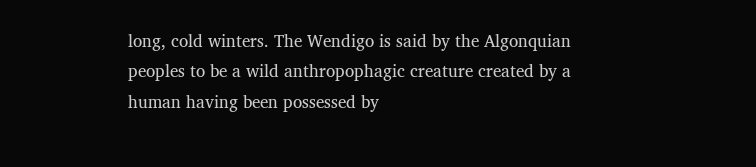long, cold winters. The Wendigo is said by the Algonquian peoples to be a wild anthropophagic creature created by a human having been possessed by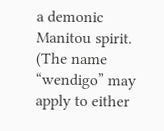a demonic Manitou spirit. (The name “wendigo” may apply to either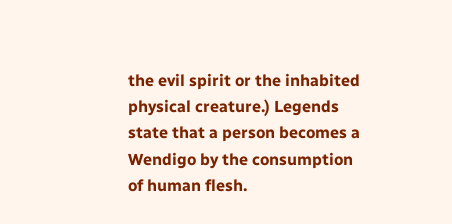the evil spirit or the inhabited physical creature.) Legends state that a person becomes a Wendigo by the consumption of human flesh.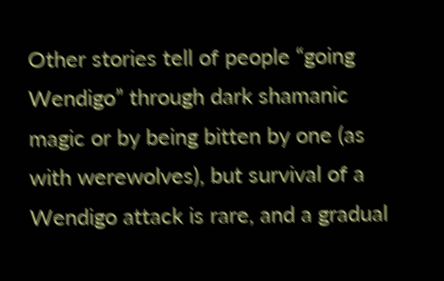Other stories tell of people “going Wendigo” through dark shamanic magic or by being bitten by one (as with werewolves), but survival of a Wendigo attack is rare, and a gradual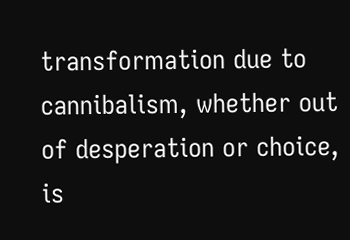transformation due to cannibalism, whether out of desperation or choice, is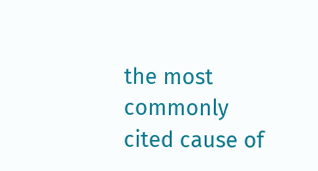the most commonly cited cause of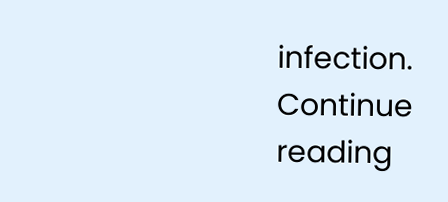infection. Continue reading